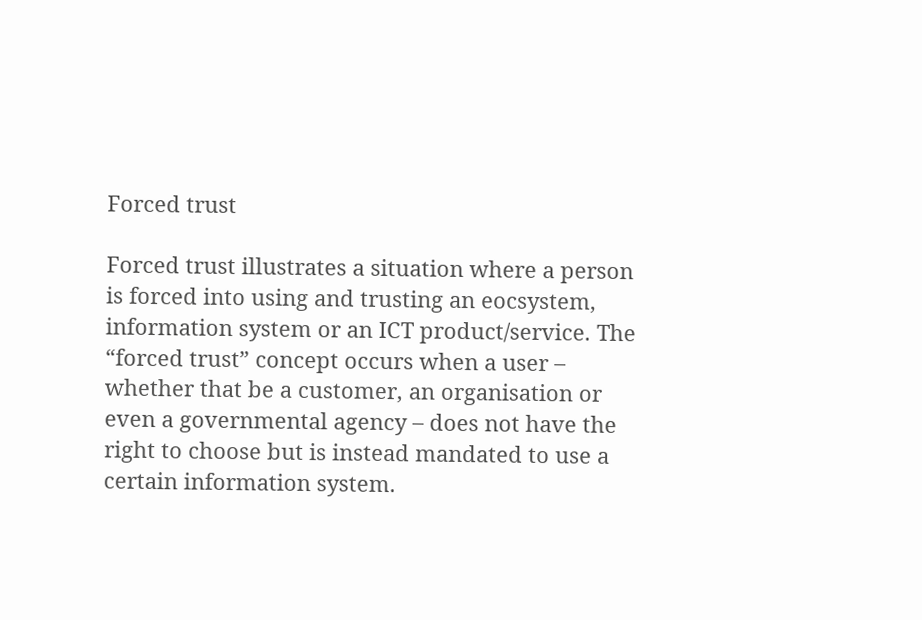Forced trust

Forced trust illustrates a situation where a person is forced into using and trusting an eocsystem, information system or an ICT product/service. The “forced trust” concept occurs when a user – whether that be a customer, an organisation or even a governmental agency – does not have the right to choose but is instead mandated to use a certain information system.